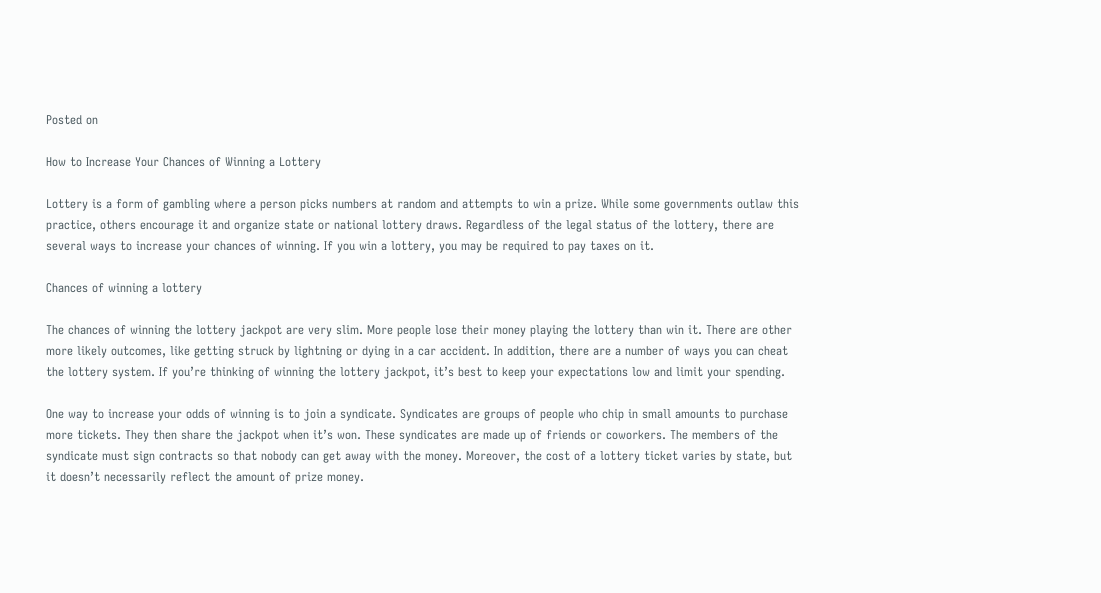Posted on

How to Increase Your Chances of Winning a Lottery

Lottery is a form of gambling where a person picks numbers at random and attempts to win a prize. While some governments outlaw this practice, others encourage it and organize state or national lottery draws. Regardless of the legal status of the lottery, there are several ways to increase your chances of winning. If you win a lottery, you may be required to pay taxes on it.

Chances of winning a lottery

The chances of winning the lottery jackpot are very slim. More people lose their money playing the lottery than win it. There are other more likely outcomes, like getting struck by lightning or dying in a car accident. In addition, there are a number of ways you can cheat the lottery system. If you’re thinking of winning the lottery jackpot, it’s best to keep your expectations low and limit your spending.

One way to increase your odds of winning is to join a syndicate. Syndicates are groups of people who chip in small amounts to purchase more tickets. They then share the jackpot when it’s won. These syndicates are made up of friends or coworkers. The members of the syndicate must sign contracts so that nobody can get away with the money. Moreover, the cost of a lottery ticket varies by state, but it doesn’t necessarily reflect the amount of prize money.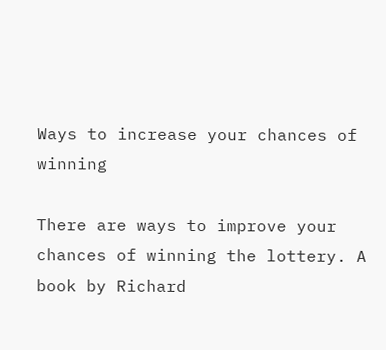Ways to increase your chances of winning

There are ways to improve your chances of winning the lottery. A book by Richard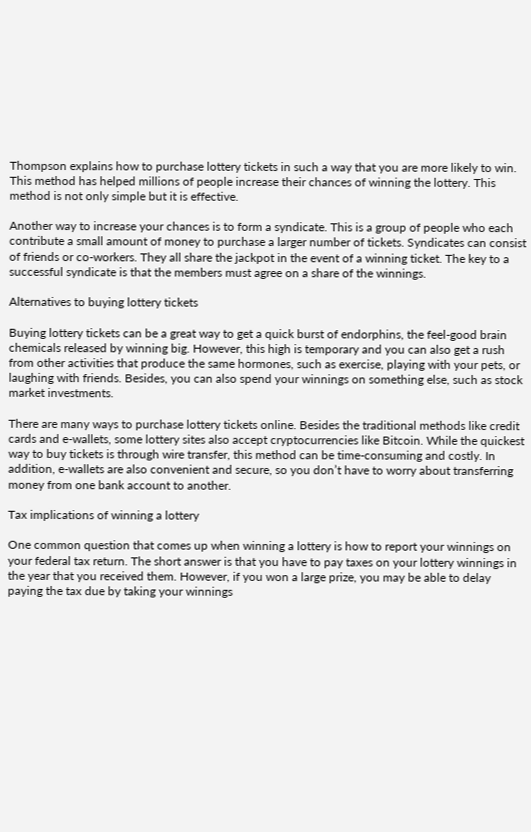Thompson explains how to purchase lottery tickets in such a way that you are more likely to win. This method has helped millions of people increase their chances of winning the lottery. This method is not only simple but it is effective.

Another way to increase your chances is to form a syndicate. This is a group of people who each contribute a small amount of money to purchase a larger number of tickets. Syndicates can consist of friends or co-workers. They all share the jackpot in the event of a winning ticket. The key to a successful syndicate is that the members must agree on a share of the winnings.

Alternatives to buying lottery tickets

Buying lottery tickets can be a great way to get a quick burst of endorphins, the feel-good brain chemicals released by winning big. However, this high is temporary and you can also get a rush from other activities that produce the same hormones, such as exercise, playing with your pets, or laughing with friends. Besides, you can also spend your winnings on something else, such as stock market investments.

There are many ways to purchase lottery tickets online. Besides the traditional methods like credit cards and e-wallets, some lottery sites also accept cryptocurrencies like Bitcoin. While the quickest way to buy tickets is through wire transfer, this method can be time-consuming and costly. In addition, e-wallets are also convenient and secure, so you don’t have to worry about transferring money from one bank account to another.

Tax implications of winning a lottery

One common question that comes up when winning a lottery is how to report your winnings on your federal tax return. The short answer is that you have to pay taxes on your lottery winnings in the year that you received them. However, if you won a large prize, you may be able to delay paying the tax due by taking your winnings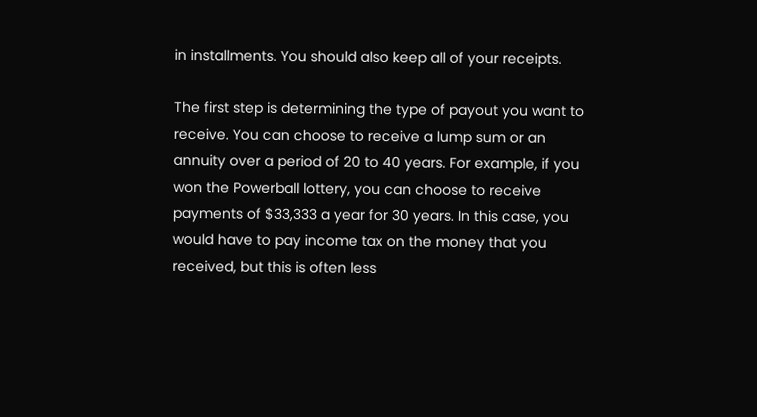in installments. You should also keep all of your receipts.

The first step is determining the type of payout you want to receive. You can choose to receive a lump sum or an annuity over a period of 20 to 40 years. For example, if you won the Powerball lottery, you can choose to receive payments of $33,333 a year for 30 years. In this case, you would have to pay income tax on the money that you received, but this is often less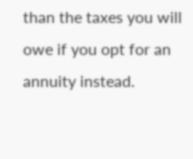than the taxes you will owe if you opt for an annuity instead.